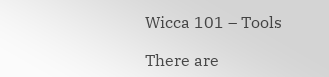Wicca 101 – Tools

There are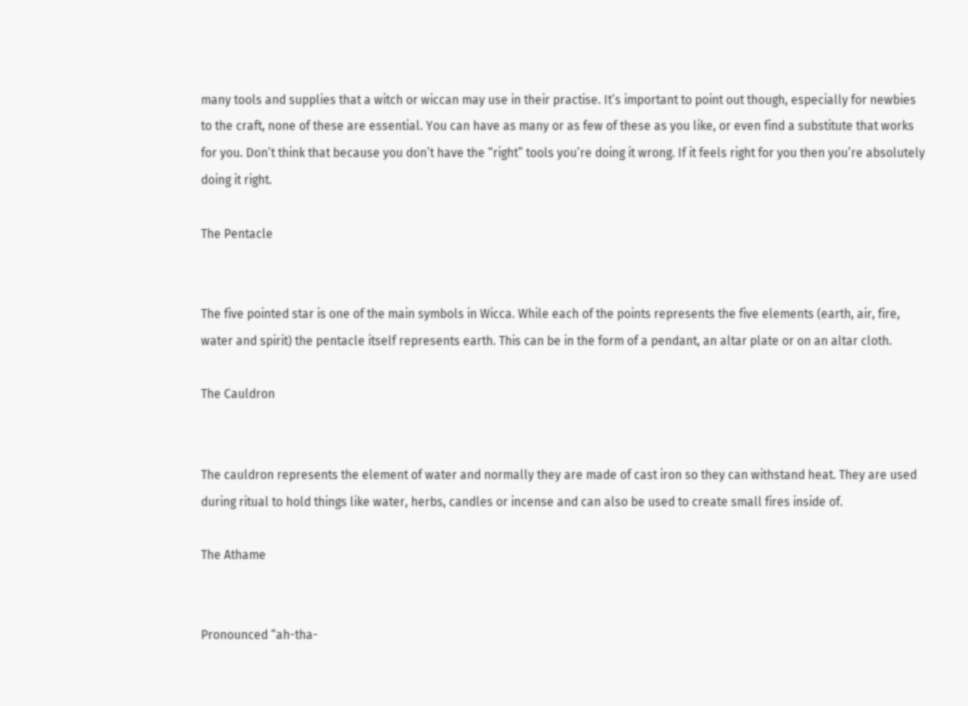many tools and supplies that a witch or wiccan may use in their practise. It’s important to point out though, especially for newbies to the craft, none of these are essential. You can have as many or as few of these as you like, or even find a substitute that works for you. Don’t think that because you don’t have the “right” tools you’re doing it wrong. If it feels right for you then you’re absolutely doing it right.

The Pentacle


The five pointed star is one of the main symbols in Wicca. While each of the points represents the five elements (earth, air, fire, water and spirit) the pentacle itself represents earth. This can be in the form of a pendant, an altar plate or on an altar cloth.

The Cauldron


The cauldron represents the element of water and normally they are made of cast iron so they can withstand heat. They are used during ritual to hold things like water, herbs, candles or incense and can also be used to create small fires inside of.

The Athame


Pronounced “ah-tha-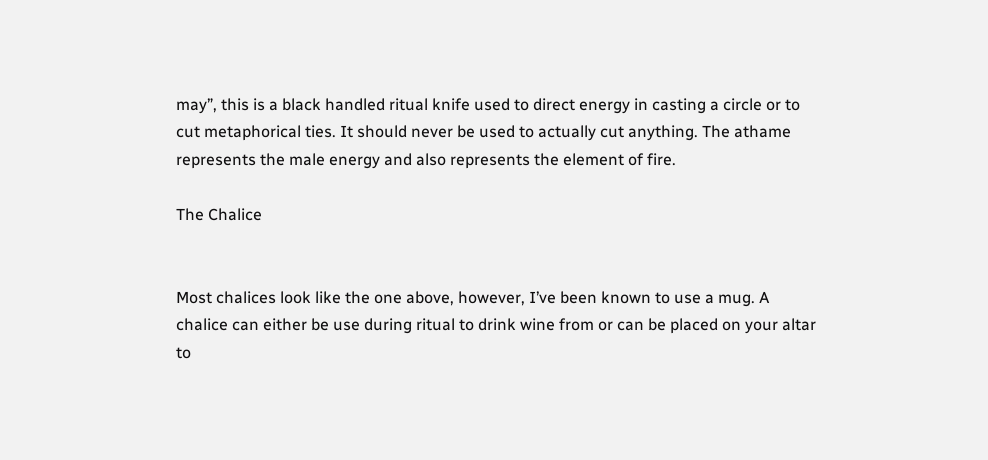may”, this is a black handled ritual knife used to direct energy in casting a circle or to cut metaphorical ties. It should never be used to actually cut anything. The athame represents the male energy and also represents the element of fire.

The Chalice


Most chalices look like the one above, however, I’ve been known to use a mug. A chalice can either be use during ritual to drink wine from or can be placed on your altar to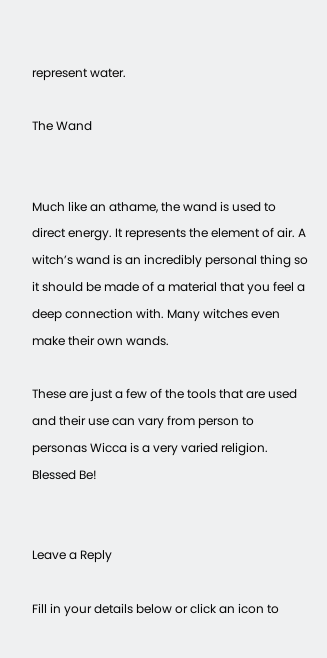represent water.

The Wand


Much like an athame, the wand is used to direct energy. It represents the element of air. A witch’s wand is an incredibly personal thing so it should be made of a material that you feel a deep connection with. Many witches even make their own wands.

These are just a few of the tools that are used and their use can vary from person to personas Wicca is a very varied religion.  Blessed Be!


Leave a Reply

Fill in your details below or click an icon to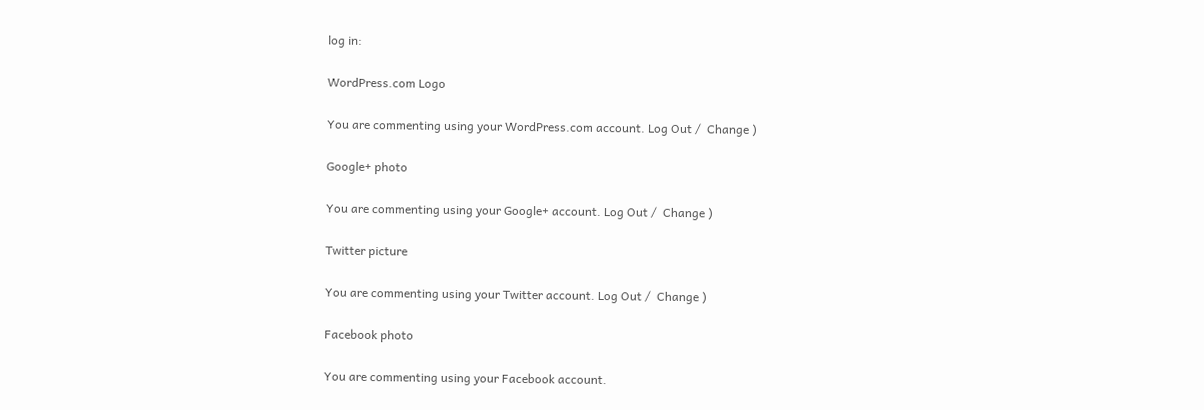log in:

WordPress.com Logo

You are commenting using your WordPress.com account. Log Out /  Change )

Google+ photo

You are commenting using your Google+ account. Log Out /  Change )

Twitter picture

You are commenting using your Twitter account. Log Out /  Change )

Facebook photo

You are commenting using your Facebook account.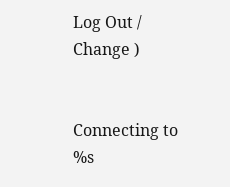Log Out /  Change )


Connecting to %s